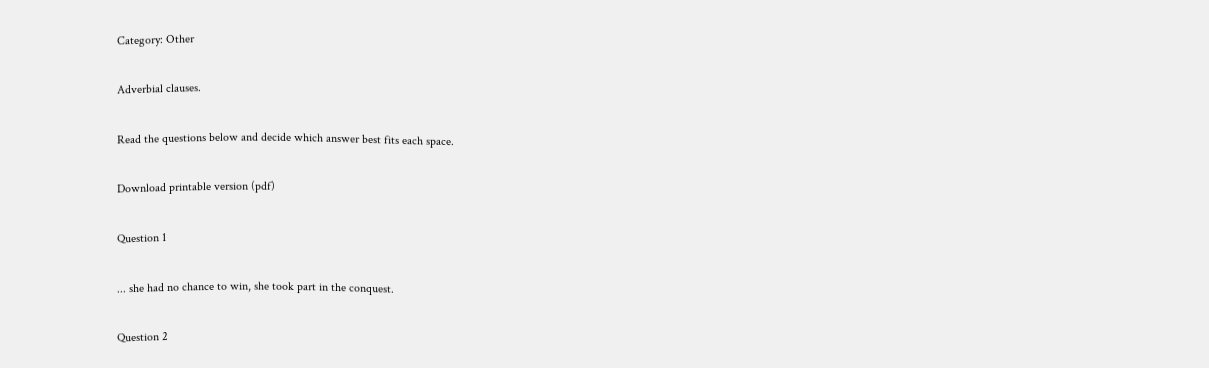Category: Other

Adverbial clauses.

Read the questions below and decide which answer best fits each space.

Download printable version (pdf)

Question 1

... she had no chance to win, she took part in the conquest.

Question 2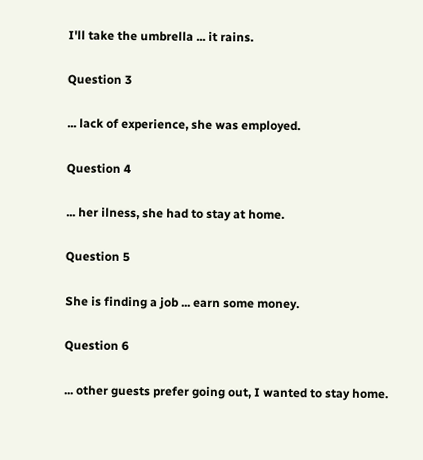I'll take the umbrella ... it rains.

Question 3

... lack of experience, she was employed.

Question 4

... her ilness, she had to stay at home.

Question 5

She is finding a job ... earn some money.

Question 6

... other guests prefer going out, I wanted to stay home.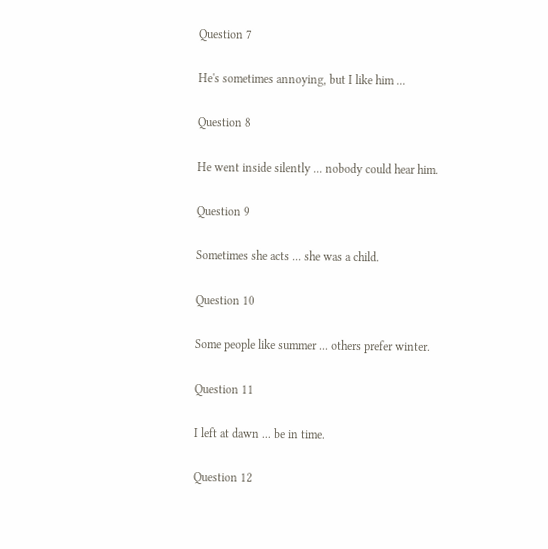Question 7

He's sometimes annoying, but I like him ...

Question 8

He went inside silently ... nobody could hear him.

Question 9

Sometimes she acts ... she was a child.

Question 10

Some people like summer ... others prefer winter.

Question 11

I left at dawn ... be in time.

Question 12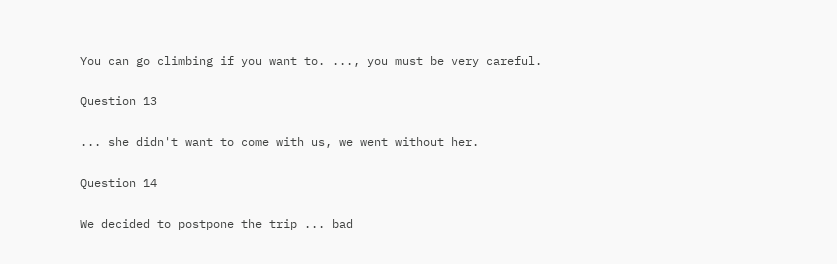You can go climbing if you want to. ..., you must be very careful.

Question 13

... she didn't want to come with us, we went without her.

Question 14

We decided to postpone the trip ... bad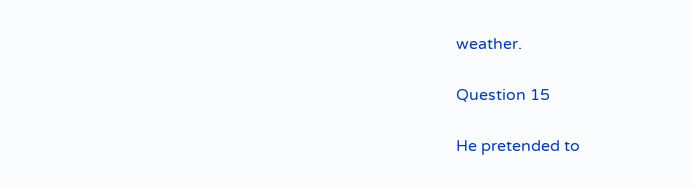weather.

Question 15

He pretended to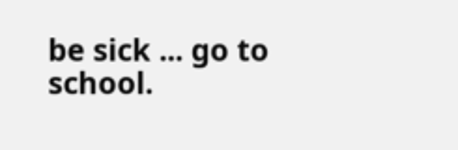be sick ... go to school.